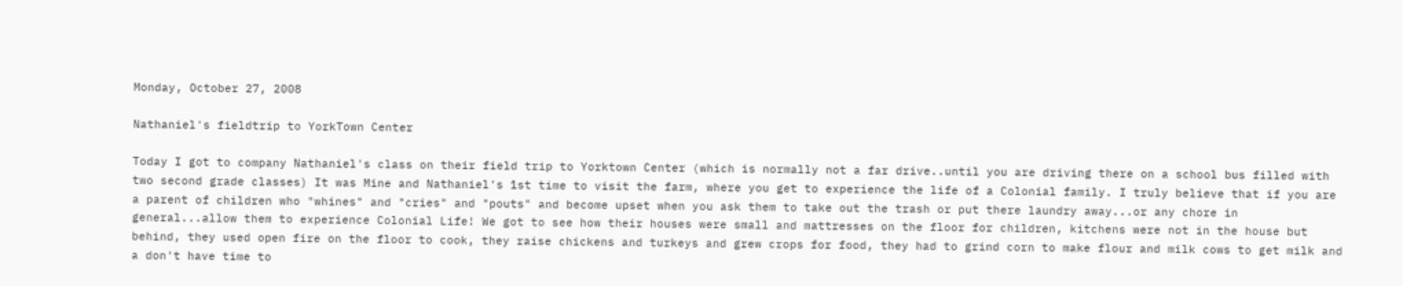Monday, October 27, 2008

Nathaniel's fieldtrip to YorkTown Center

Today I got to company Nathaniel's class on their field trip to Yorktown Center (which is normally not a far drive..until you are driving there on a school bus filled with two second grade classes) It was Mine and Nathaniel's 1st time to visit the farm, where you get to experience the life of a Colonial family. I truly believe that if you are a parent of children who "whines" and "cries" and "pouts" and become upset when you ask them to take out the trash or put there laundry away...or any chore in general...allow them to experience Colonial Life! We got to see how their houses were small and mattresses on the floor for children, kitchens were not in the house but behind, they used open fire on the floor to cook, they raise chickens and turkeys and grew crops for food, they had to grind corn to make flour and milk cows to get milk and a don't have time to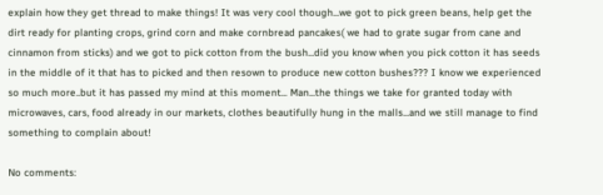explain how they get thread to make things! It was very cool though...we got to pick green beans, help get the dirt ready for planting crops, grind corn and make cornbread pancakes( we had to grate sugar from cane and cinnamon from sticks) and we got to pick cotton from the bush...did you know when you pick cotton it has seeds in the middle of it that has to picked and then resown to produce new cotton bushes??? I know we experienced so much more..but it has passed my mind at this moment... Man...the things we take for granted today with microwaves, cars, food already in our markets, clothes beautifully hung in the malls...and we still manage to find something to complain about!

No comments: